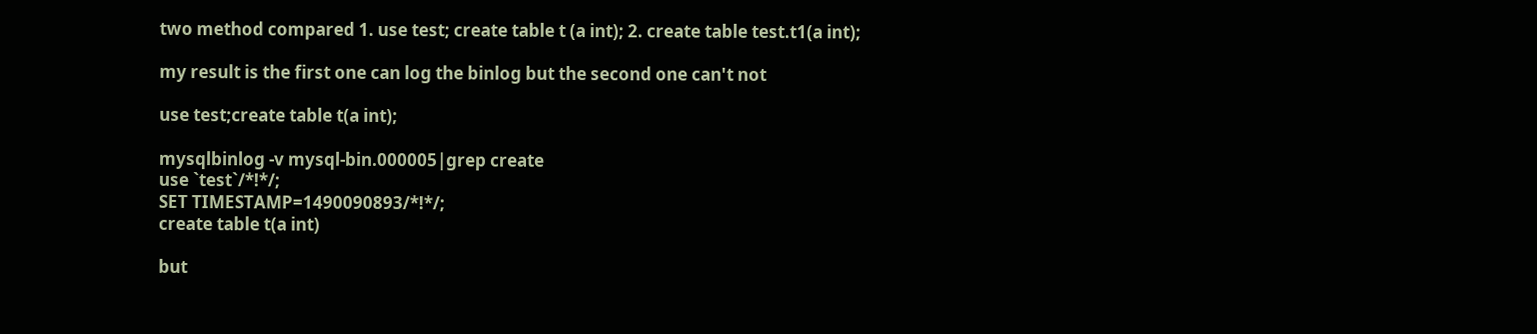two method compared 1. use test; create table t (a int); 2. create table test.t1(a int);

my result is the first one can log the binlog but the second one can't not

use test;create table t(a int);

mysqlbinlog -v mysql-bin.000005|grep create
use `test`/*!*/;
SET TIMESTAMP=1490090893/*!*/;
create table t(a int)

but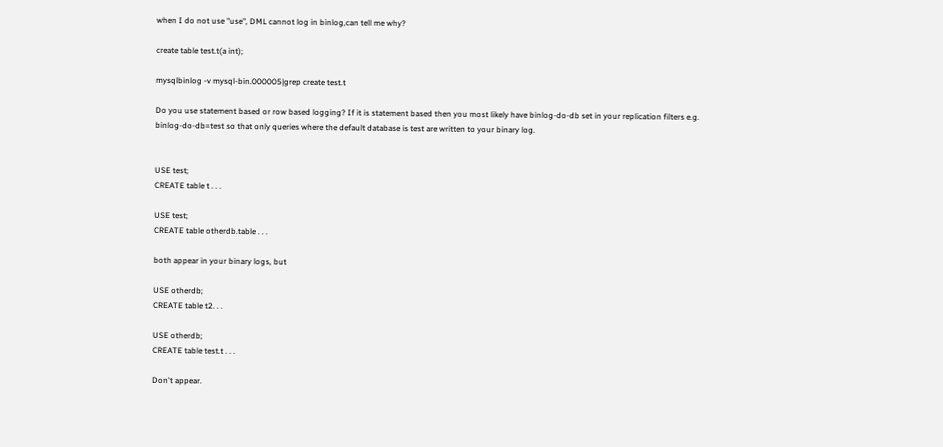when I do not use "use", DML cannot log in binlog,can tell me why?

create table test.t(a int);

mysqlbinlog -v mysql-bin.000005|grep create test.t

Do you use statement based or row based logging? If it is statement based then you most likely have binlog-do-db set in your replication filters e.g. binlog-do-db=test so that only queries where the default database is test are written to your binary log.


USE test;
CREATE table t . . .

USE test;
CREATE table otherdb.table . . .

both appear in your binary logs, but

USE otherdb;
CREATE table t2. . .

USE otherdb;
CREATE table test.t . . .

Don't appear.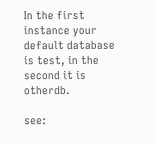In the first instance your default database is test, in the second it is otherdb.

see: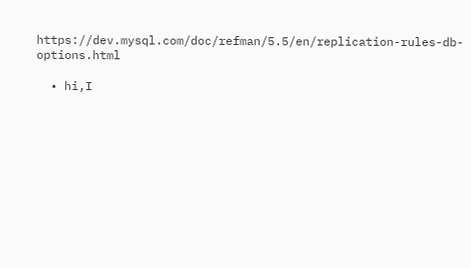https://dev.mysql.com/doc/refman/5.5/en/replication-rules-db-options.html

  • hi,I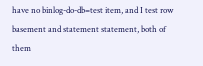have no binlog-do-db=test item, and I test row basement and statement statement, both of them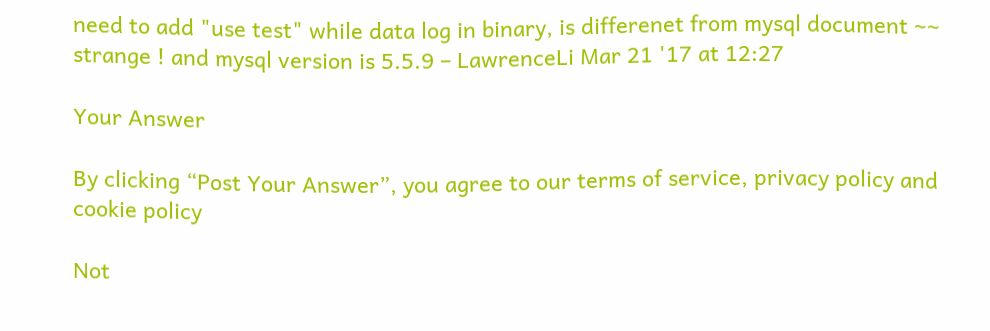need to add "use test" while data log in binary, is differenet from mysql document ~~ strange ! and mysql version is 5.5.9 – LawrenceLi Mar 21 '17 at 12:27

Your Answer

By clicking “Post Your Answer”, you agree to our terms of service, privacy policy and cookie policy

Not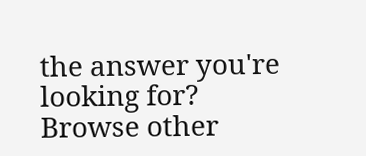the answer you're looking for? Browse other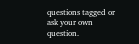questions tagged or ask your own question.